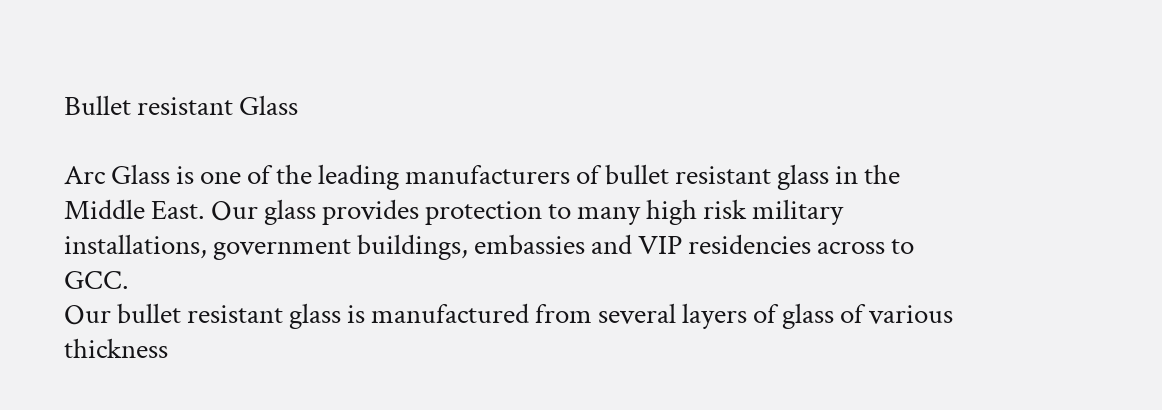Bullet resistant Glass

Arc Glass is one of the leading manufacturers of bullet resistant glass in the Middle East. Our glass provides protection to many high risk military installations, government buildings, embassies and VIP residencies across to GCC.
Our bullet resistant glass is manufactured from several layers of glass of various thickness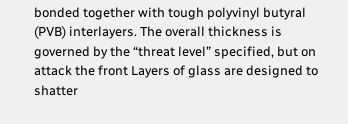bonded together with tough polyvinyl butyral (PVB) interlayers. The overall thickness is governed by the “threat level” specified, but on attack the front Layers of glass are designed to shatter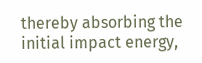thereby absorbing the initial impact energy,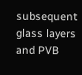subsequent glass layers and PVB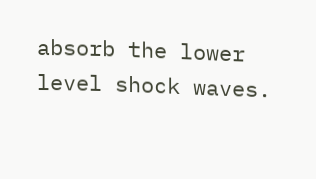absorb the lower level shock waves.